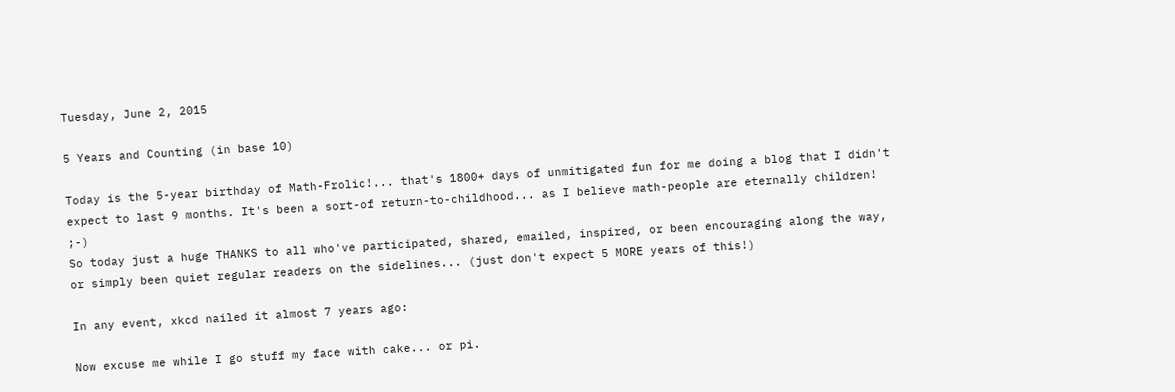Tuesday, June 2, 2015

5 Years and Counting (in base 10)

Today is the 5-year birthday of Math-Frolic!... that's 1800+ days of unmitigated fun for me doing a blog that I didn't expect to last 9 months. It's been a sort-of return-to-childhood... as I believe math-people are eternally children! ;-)
So today just a huge THANKS to all who've participated, shared, emailed, inspired, or been encouraging along the way, or simply been quiet regular readers on the sidelines... (just don't expect 5 MORE years of this!)

In any event, xkcd nailed it almost 7 years ago:

Now excuse me while I go stuff my face with cake... or pi.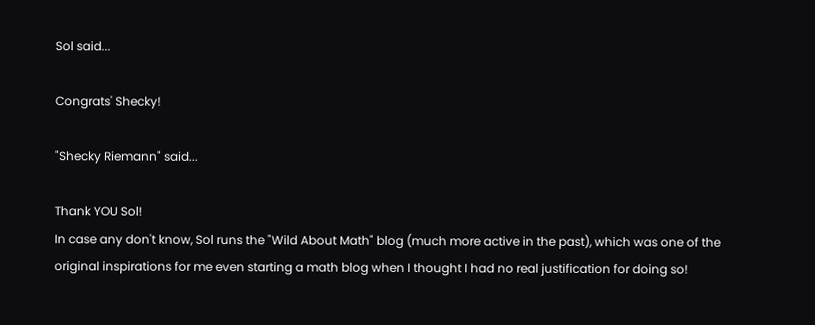Sol said...

Congrats' Shecky!

"Shecky Riemann" said...

Thank YOU Sol!
In case any don't know, Sol runs the "Wild About Math" blog (much more active in the past), which was one of the original inspirations for me even starting a math blog when I thought I had no real justification for doing so!